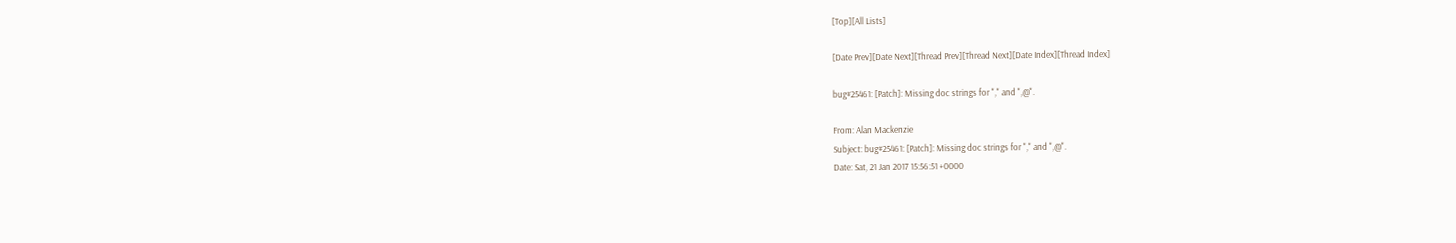[Top][All Lists]

[Date Prev][Date Next][Thread Prev][Thread Next][Date Index][Thread Index]

bug#25461: [Patch]: Missing doc strings for "," and ",@".

From: Alan Mackenzie
Subject: bug#25461: [Patch]: Missing doc strings for "," and ",@".
Date: Sat, 21 Jan 2017 15:56:51 +0000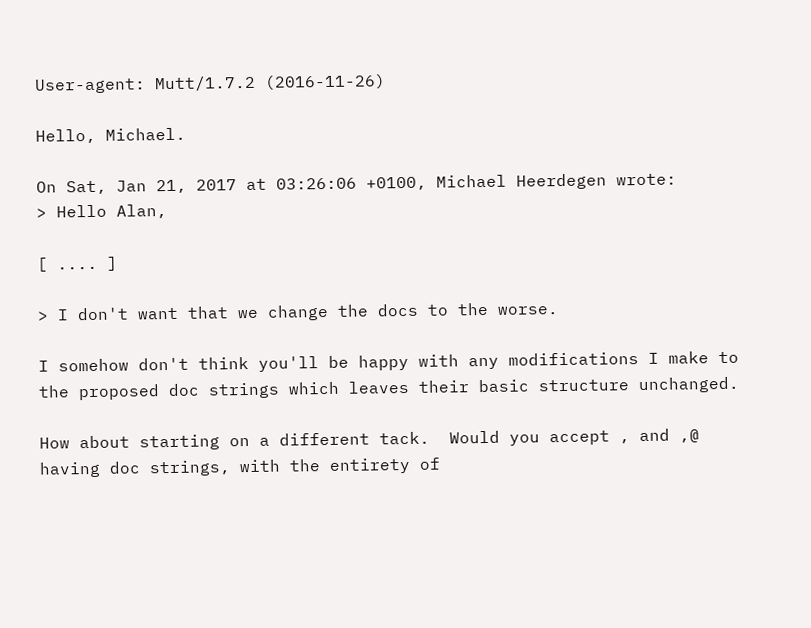User-agent: Mutt/1.7.2 (2016-11-26)

Hello, Michael.

On Sat, Jan 21, 2017 at 03:26:06 +0100, Michael Heerdegen wrote:
> Hello Alan,

[ .... ]

> I don't want that we change the docs to the worse.

I somehow don't think you'll be happy with any modifications I make to
the proposed doc strings which leaves their basic structure unchanged.

How about starting on a different tack.  Would you accept , and ,@
having doc strings, with the entirety of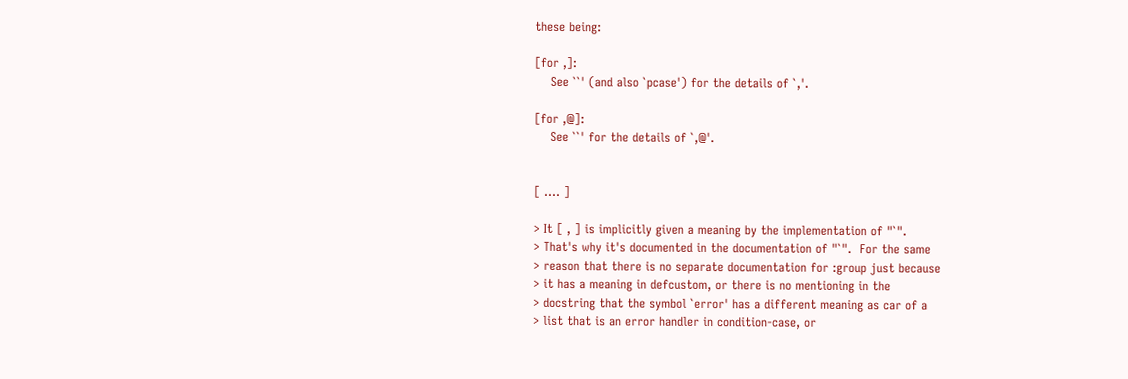these being:

[for ,]:
    See ``' (and also `pcase') for the details of `,'.

[for ,@]:
    See ``' for the details of `,@'.


[ .... ]

> It [ , ] is implicitly given a meaning by the implementation of "`".
> That's why it's documented in the documentation of "`".  For the same
> reason that there is no separate documentation for :group just because
> it has a meaning in defcustom, or there is no mentioning in the
> docstring that the symbol `error' has a different meaning as car of a
> list that is an error handler in condition-case, or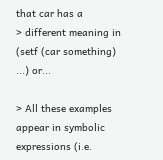that car has a
> different meaning in (setf (car something) ...) or...

> All these examples appear in symbolic expressions (i.e.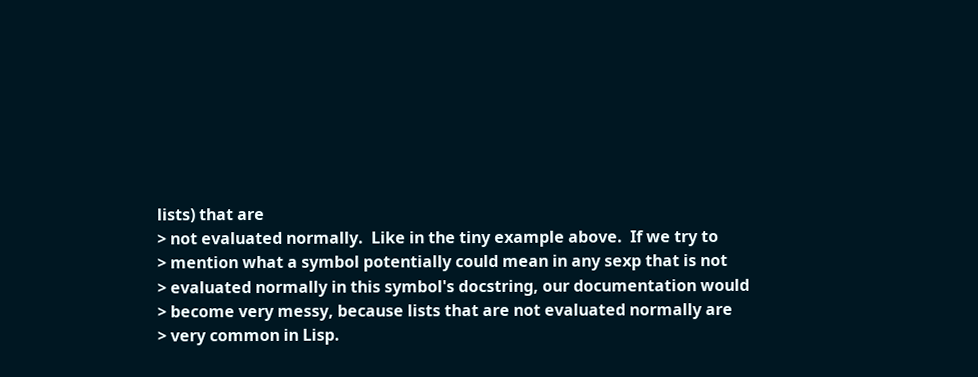lists) that are
> not evaluated normally.  Like in the tiny example above.  If we try to
> mention what a symbol potentially could mean in any sexp that is not
> evaluated normally in this symbol's docstring, our documentation would
> become very messy, because lists that are not evaluated normally are
> very common in Lisp.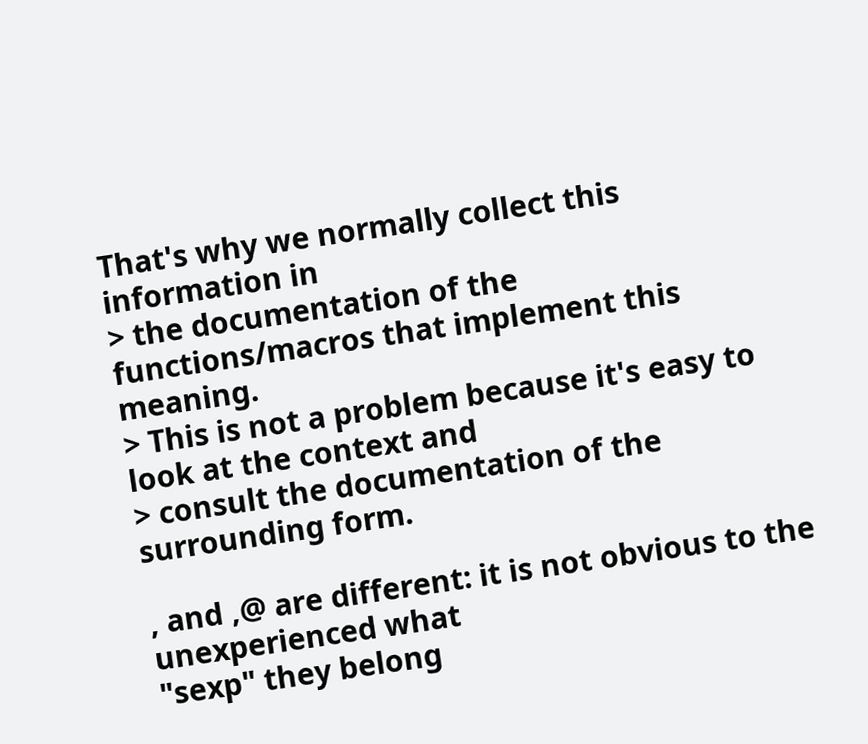That's why we normally collect this information in
> the documentation of the functions/macros that implement this meaning.
> This is not a problem because it's easy to look at the context and
> consult the documentation of the surrounding form.

, and ,@ are different: it is not obvious to the unexperienced what
"sexp" they belong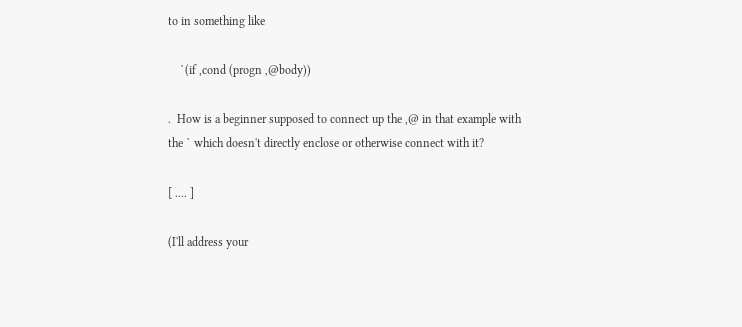to in something like

    `(if ,cond (progn ,@body))

.  How is a beginner supposed to connect up the ,@ in that example with
the ` which doesn't directly enclose or otherwise connect with it?

[ .... ]

(I'll address your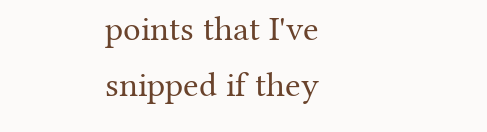points that I've snipped if they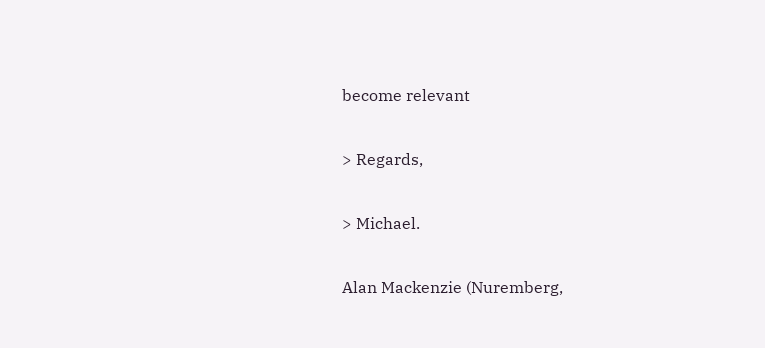become relevant

> Regards,

> Michael.

Alan Mackenzie (Nuremberg,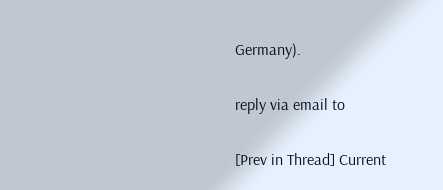Germany).

reply via email to

[Prev in Thread] Current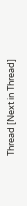Thread [Next in Thread]